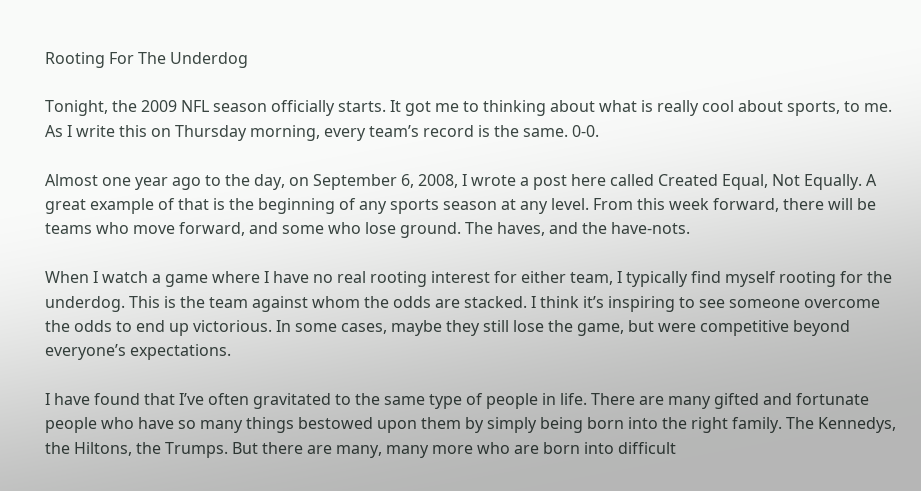Rooting For The Underdog

Tonight, the 2009 NFL season officially starts. It got me to thinking about what is really cool about sports, to me. As I write this on Thursday morning, every team’s record is the same. 0-0.

Almost one year ago to the day, on September 6, 2008, I wrote a post here called Created Equal, Not Equally. A great example of that is the beginning of any sports season at any level. From this week forward, there will be teams who move forward, and some who lose ground. The haves, and the have-nots.

When I watch a game where I have no real rooting interest for either team, I typically find myself rooting for the underdog. This is the team against whom the odds are stacked. I think it’s inspiring to see someone overcome the odds to end up victorious. In some cases, maybe they still lose the game, but were competitive beyond everyone’s expectations.

I have found that I’ve often gravitated to the same type of people in life. There are many gifted and fortunate people who have so many things bestowed upon them by simply being born into the right family. The Kennedys, the Hiltons, the Trumps. But there are many, many more who are born into difficult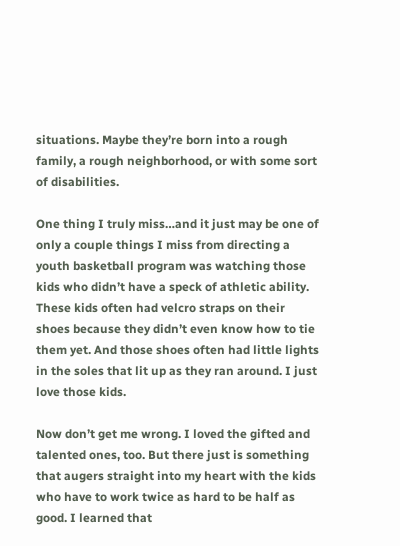situations. Maybe they’re born into a rough family, a rough neighborhood, or with some sort of disabilities.

One thing I truly miss…and it just may be one of only a couple things I miss from directing a youth basketball program was watching those kids who didn’t have a speck of athletic ability. These kids often had velcro straps on their shoes because they didn’t even know how to tie them yet. And those shoes often had little lights in the soles that lit up as they ran around. I just love those kids.

Now don’t get me wrong. I loved the gifted and talented ones, too. But there just is something that augers straight into my heart with the kids who have to work twice as hard to be half as good. I learned that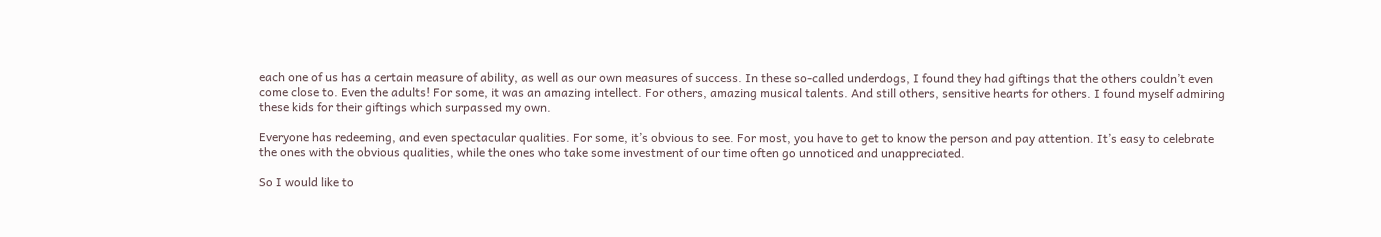each one of us has a certain measure of ability, as well as our own measures of success. In these so-called underdogs, I found they had giftings that the others couldn’t even come close to. Even the adults! For some, it was an amazing intellect. For others, amazing musical talents. And still others, sensitive hearts for others. I found myself admiring these kids for their giftings which surpassed my own.

Everyone has redeeming, and even spectacular qualities. For some, it’s obvious to see. For most, you have to get to know the person and pay attention. It’s easy to celebrate the ones with the obvious qualities, while the ones who take some investment of our time often go unnoticed and unappreciated.

So I would like to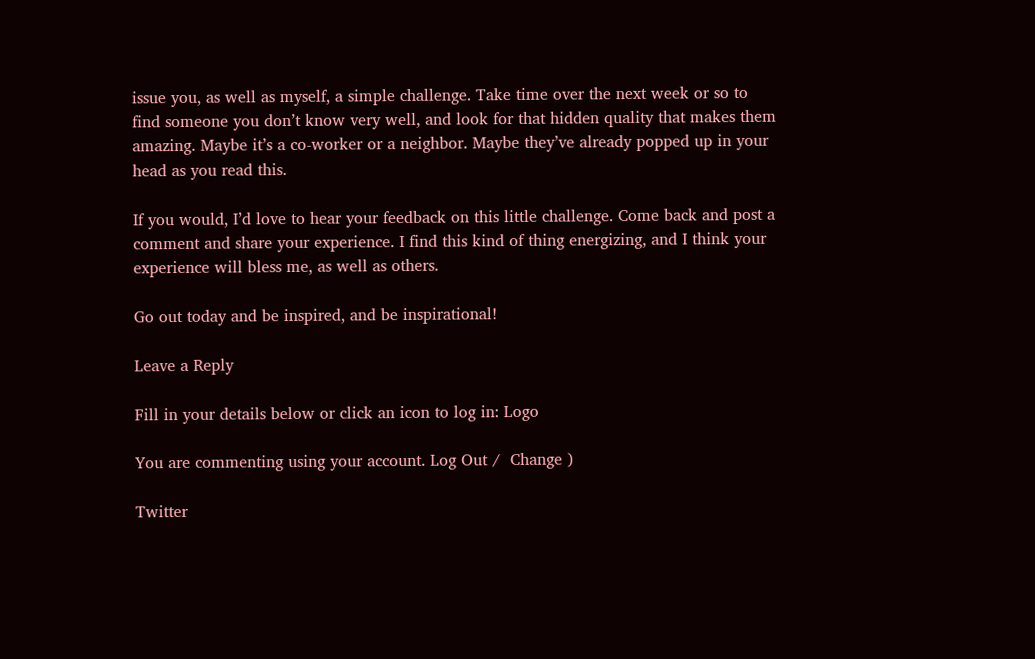issue you, as well as myself, a simple challenge. Take time over the next week or so to find someone you don’t know very well, and look for that hidden quality that makes them amazing. Maybe it’s a co-worker or a neighbor. Maybe they’ve already popped up in your head as you read this.

If you would, I’d love to hear your feedback on this little challenge. Come back and post a comment and share your experience. I find this kind of thing energizing, and I think your experience will bless me, as well as others.

Go out today and be inspired, and be inspirational!

Leave a Reply

Fill in your details below or click an icon to log in: Logo

You are commenting using your account. Log Out /  Change )

Twitter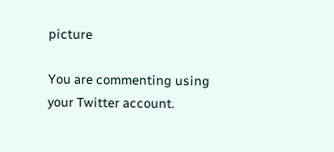picture

You are commenting using your Twitter account.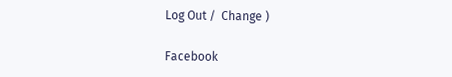Log Out /  Change )

Facebook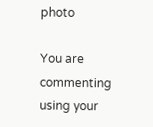photo

You are commenting using your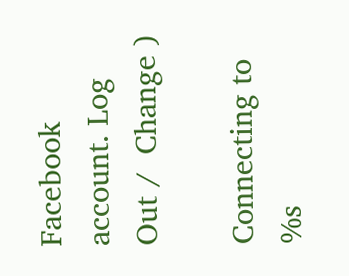Facebook account. Log Out /  Change )

Connecting to %s